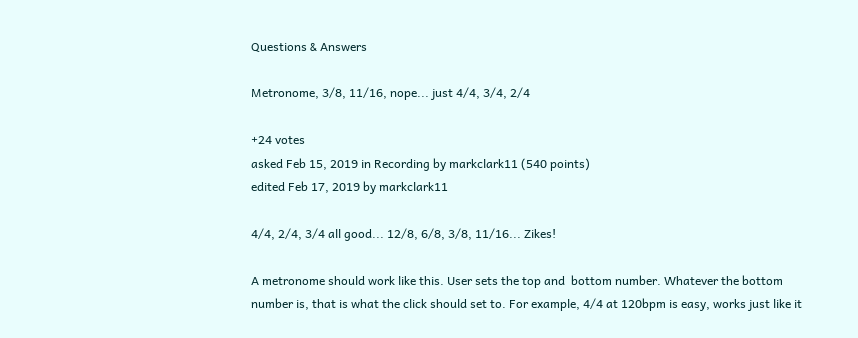Questions & Answers

Metronome, 3/8, 11/16, nope... just 4/4, 3/4, 2/4

+24 votes
asked Feb 15, 2019 in Recording by markclark11 (540 points)
edited Feb 17, 2019 by markclark11

4/4, 2/4, 3/4 all good... 12/8, 6/8, 3/8, 11/16... Zikes!

A metronome should work like this. User sets the top and  bottom number. Whatever the bottom number is, that is what the click should set to. For example, 4/4 at 120bpm is easy, works just like it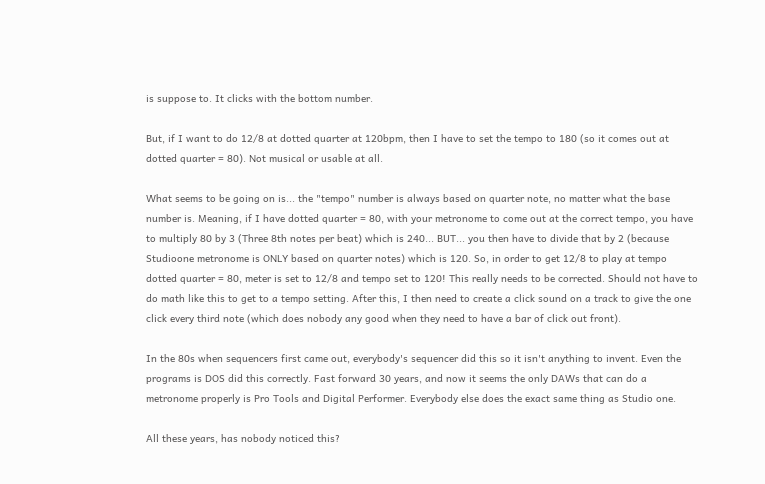is suppose to. It clicks with the bottom number.

But, if I want to do 12/8 at dotted quarter at 120bpm, then I have to set the tempo to 180 (so it comes out at dotted quarter = 80). Not musical or usable at all.

What seems to be going on is... the "tempo" number is always based on quarter note, no matter what the base number is. Meaning, if I have dotted quarter = 80, with your metronome to come out at the correct tempo, you have to multiply 80 by 3 (Three 8th notes per beat) which is 240... BUT... you then have to divide that by 2 (because Studioone metronome is ONLY based on quarter notes) which is 120. So, in order to get 12/8 to play at tempo dotted quarter = 80, meter is set to 12/8 and tempo set to 120! This really needs to be corrected. Should not have to do math like this to get to a tempo setting. After this, I then need to create a click sound on a track to give the one click every third note (which does nobody any good when they need to have a bar of click out front).

In the 80s when sequencers first came out, everybody's sequencer did this so it isn't anything to invent. Even the programs is DOS did this correctly. Fast forward 30 years, and now it seems the only DAWs that can do a metronome properly is Pro Tools and Digital Performer. Everybody else does the exact same thing as Studio one.

All these years, has nobody noticed this?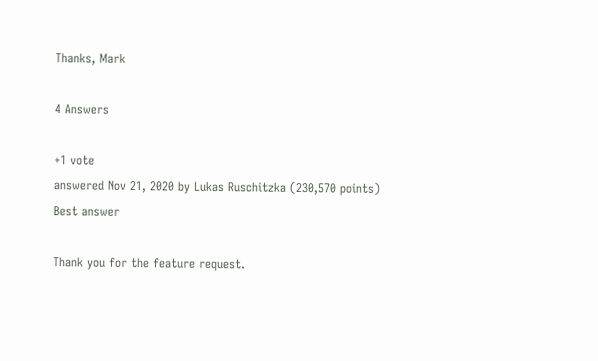Thanks, Mark

4 Answers

+1 vote
answered Nov 21, 2020 by Lukas Ruschitzka (230,570 points)
Best answer

Thank you for the feature request.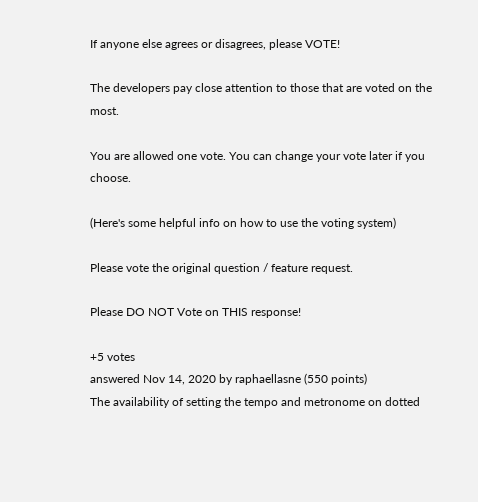If anyone else agrees or disagrees, please VOTE!

The developers pay close attention to those that are voted on the most.

You are allowed one vote. You can change your vote later if you choose.

(Here's some helpful info on how to use the voting system)

Please vote the original question / feature request.

Please DO NOT Vote on THIS response!

+5 votes
answered Nov 14, 2020 by raphaellasne (550 points)
The availability of setting the tempo and metronome on dotted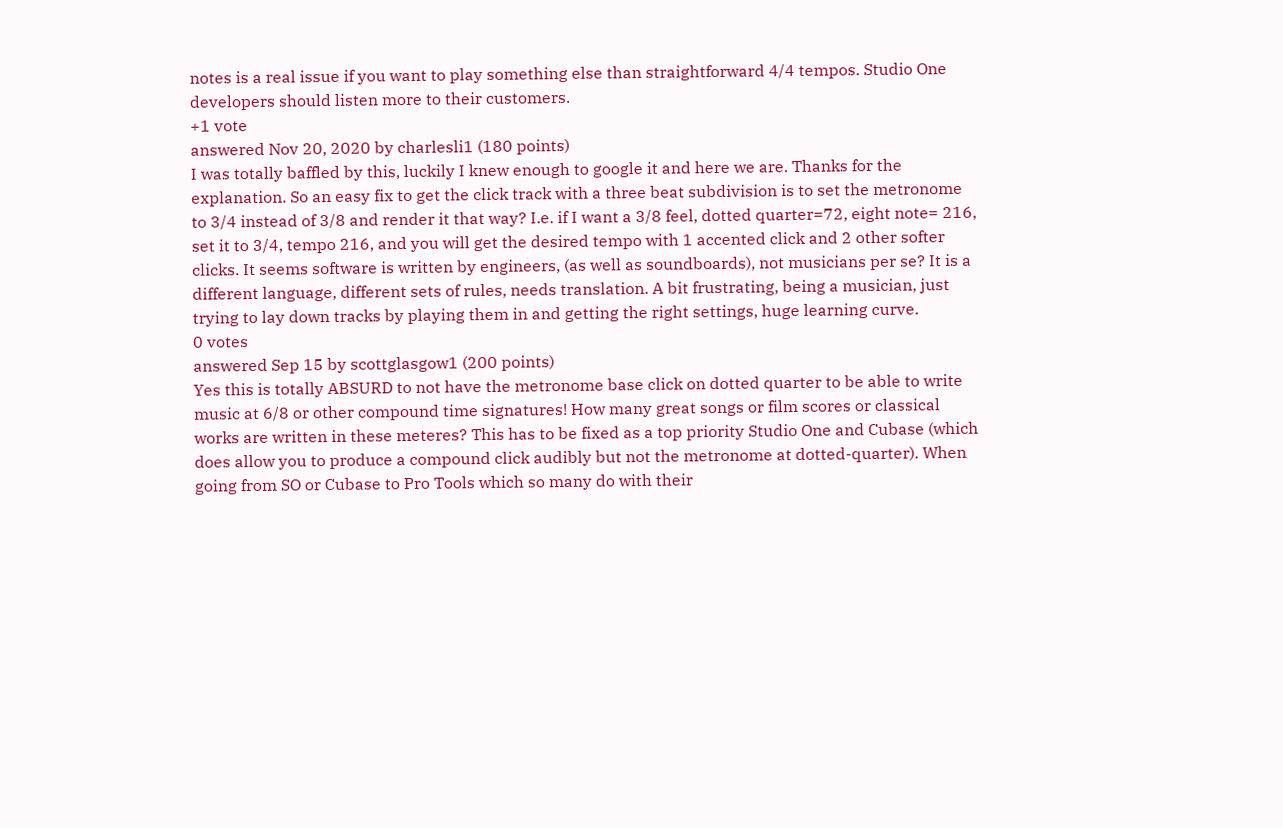notes is a real issue if you want to play something else than straightforward 4/4 tempos. Studio One developers should listen more to their customers.
+1 vote
answered Nov 20, 2020 by charlesli1 (180 points)
I was totally baffled by this, luckily I knew enough to google it and here we are. Thanks for the explanation. So an easy fix to get the click track with a three beat subdivision is to set the metronome to 3/4 instead of 3/8 and render it that way? I.e. if I want a 3/8 feel, dotted quarter=72, eight note= 216, set it to 3/4, tempo 216, and you will get the desired tempo with 1 accented click and 2 other softer clicks. It seems software is written by engineers, (as well as soundboards), not musicians per se? It is a different language, different sets of rules, needs translation. A bit frustrating, being a musician, just trying to lay down tracks by playing them in and getting the right settings, huge learning curve.
0 votes
answered Sep 15 by scottglasgow1 (200 points)
Yes this is totally ABSURD to not have the metronome base click on dotted quarter to be able to write music at 6/8 or other compound time signatures! How many great songs or film scores or classical works are written in these meteres? This has to be fixed as a top priority Studio One and Cubase (which does allow you to produce a compound click audibly but not the metronome at dotted-quarter). When going from SO or Cubase to Pro Tools which so many do with their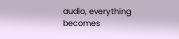audio, everything becomes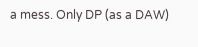a mess. Only DP (as a DAW)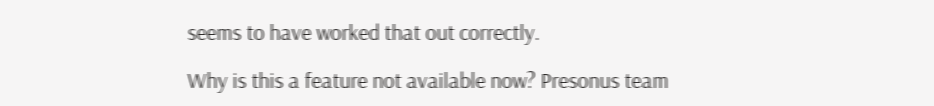seems to have worked that out correctly.

Why is this a feature not available now? Presonus team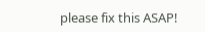please fix this ASAP!